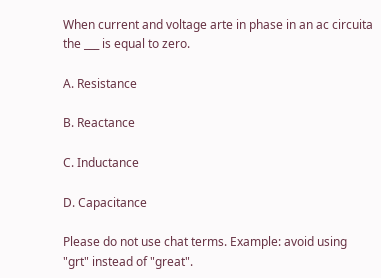When current and voltage arte in phase in an ac circuita the ___ is equal to zero.

A. Resistance

B. Reactance

C. Inductance

D. Capacitance

Please do not use chat terms. Example: avoid using "grt" instead of "great".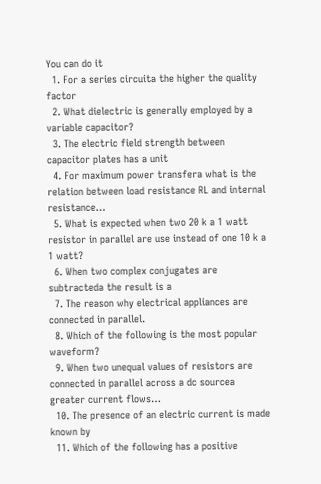You can do it
  1. For a series circuita the higher the quality factor
  2. What dielectric is generally employed by a variable capacitor?
  3. The electric field strength between capacitor plates has a unit
  4. For maximum power transfera what is the relation between load resistance RL and internal resistance…
  5. What is expected when two 20 k a 1 watt resistor in parallel are use instead of one 10 k a 1 watt?
  6. When two complex conjugates are subtracteda the result is a
  7. The reason why electrical appliances are connected in parallel.
  8. Which of the following is the most popular waveform?
  9. When two unequal values of resistors are connected in parallel across a dc sourcea greater current flows…
  10. The presence of an electric current is made known by
  11. Which of the following has a positive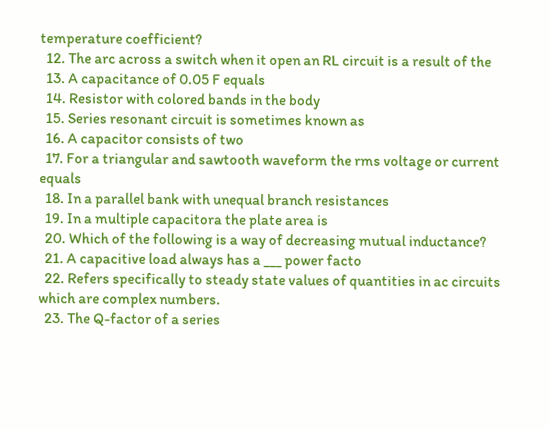temperature coefficient?
  12. The arc across a switch when it open an RL circuit is a result of the
  13. A capacitance of 0.05 F equals
  14. Resistor with colored bands in the body
  15. Series resonant circuit is sometimes known as
  16. A capacitor consists of two
  17. For a triangular and sawtooth waveform the rms voltage or current equals
  18. In a parallel bank with unequal branch resistances
  19. In a multiple capacitora the plate area is
  20. Which of the following is a way of decreasing mutual inductance?
  21. A capacitive load always has a ___ power facto
  22. Refers specifically to steady state values of quantities in ac circuits which are complex numbers.
  23. The Q-factor of a series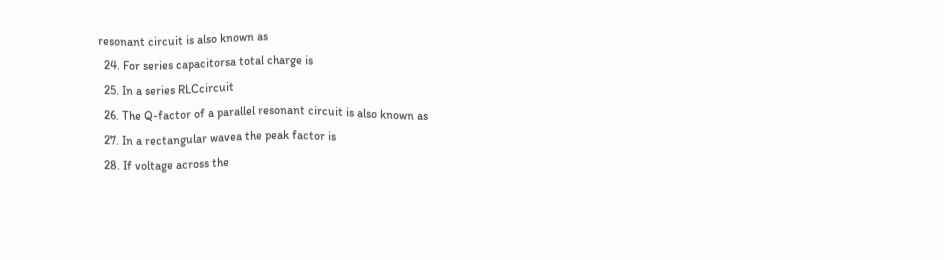resonant circuit is also known as
  24. For series capacitorsa total charge is
  25. In a series RLCcircuit
  26. The Q-factor of a parallel resonant circuit is also known as
  27. In a rectangular wavea the peak factor is
  28. If voltage across the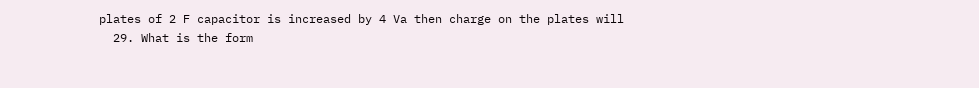plates of 2 F capacitor is increased by 4 Va then charge on the plates will
  29. What is the form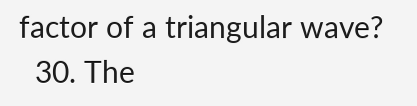factor of a triangular wave?
  30. The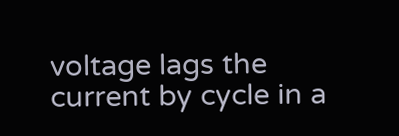voltage lags the current by cycle in a